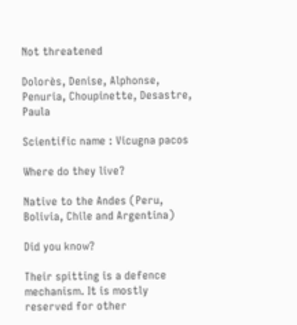Not threatened

Dolorès, Denise, Alphonse, Penuria, Choupinette, Desastre, Paula

Scientific name : Vicugna pacos

Where do they live?

Native to the Andes (Peru, Bolivia, Chile and Argentina)

Did you know?

Their spitting is a defence mechanism. It is mostly reserved for other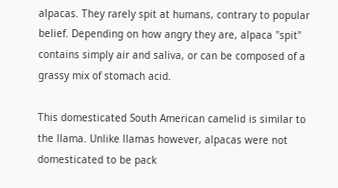alpacas. They rarely spit at humans, contrary to popular belief. Depending on how angry they are, alpaca "spit" contains simply air and saliva, or can be composed of a grassy mix of stomach acid.

This domesticated South American camelid is similar to the llama. Unlike llamas however, alpacas were not domesticated to be pack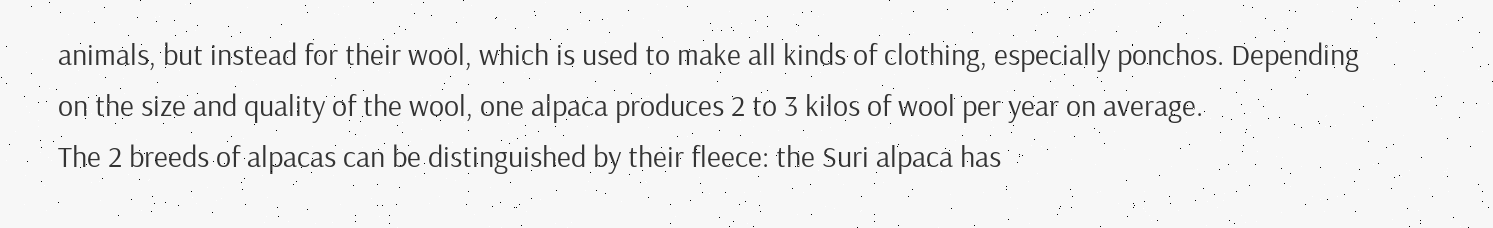animals, but instead for their wool, which is used to make all kinds of clothing, especially ponchos. Depending on the size and quality of the wool, one alpaca produces 2 to 3 kilos of wool per year on average.
The 2 breeds of alpacas can be distinguished by their fleece: the Suri alpaca has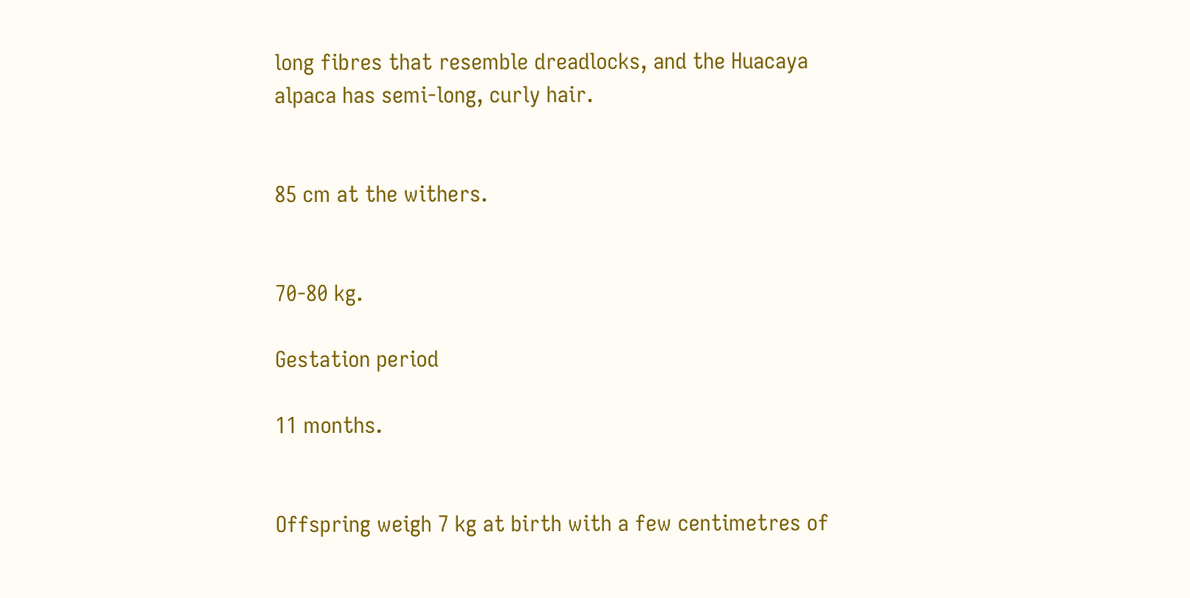long fibres that resemble dreadlocks, and the Huacaya alpaca has semi-long, curly hair.


85 cm at the withers.


70-80 kg.

Gestation period

11 months.


Offspring weigh 7 kg at birth with a few centimetres of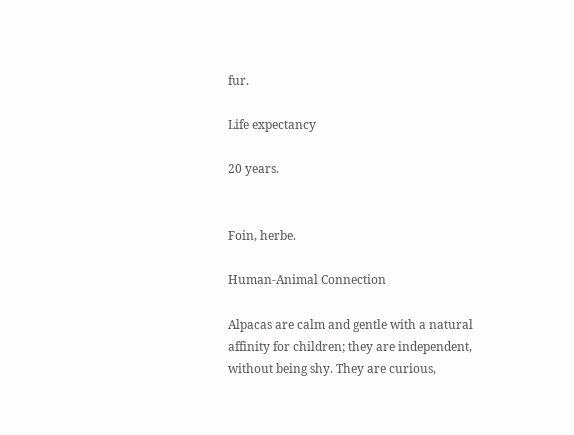fur.

Life expectancy

20 years.


Foin, herbe.

Human-Animal Connection

Alpacas are calm and gentle with a natural affinity for children; they are independent, without being shy. They are curious,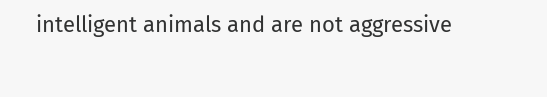intelligent animals and are not aggressive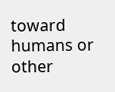toward humans or other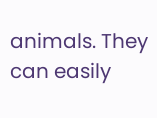animals. They can easily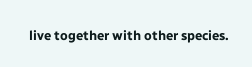live together with other species.